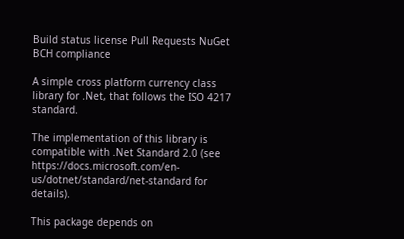Build status license Pull Requests NuGet BCH compliance

A simple cross platform currency class library for .Net, that follows the ISO 4217 standard.

The implementation of this library is compatible with .Net Standard 2.0 (see https://docs.microsoft.com/en-us/dotnet/standard/net-standard for details).

This package depends on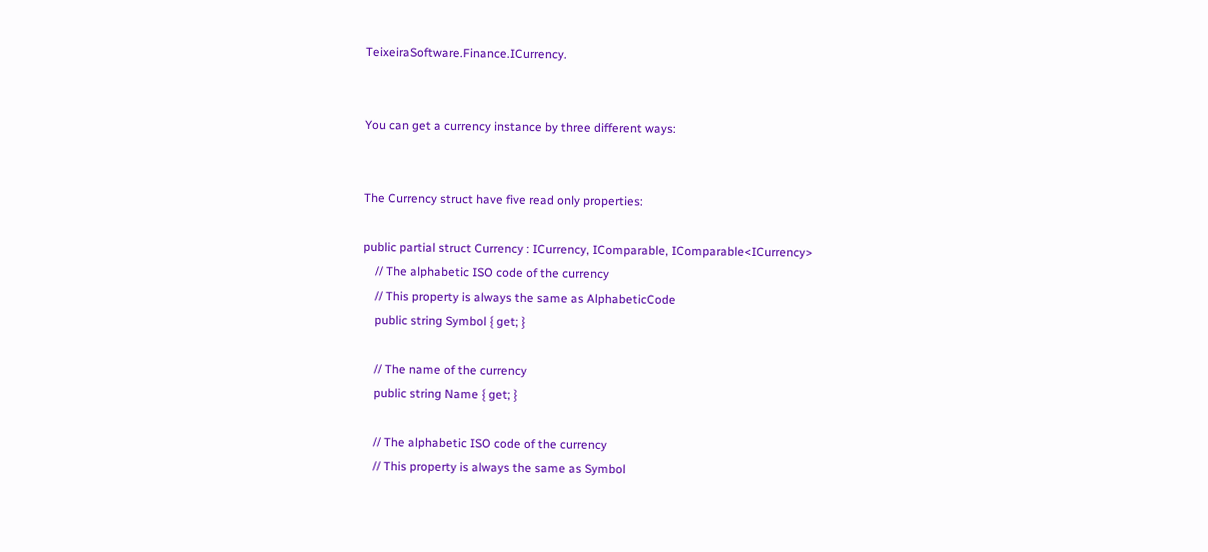TeixeiraSoftware.Finance.ICurrency.


You can get a currency instance by three different ways:


The Currency struct have five read only properties:

public partial struct Currency : ICurrency, IComparable, IComparable<ICurrency>
    // The alphabetic ISO code of the currency
    // This property is always the same as AlphabeticCode
    public string Symbol { get; }

    // The name of the currency
    public string Name { get; }

    // The alphabetic ISO code of the currency
    // This property is always the same as Symbol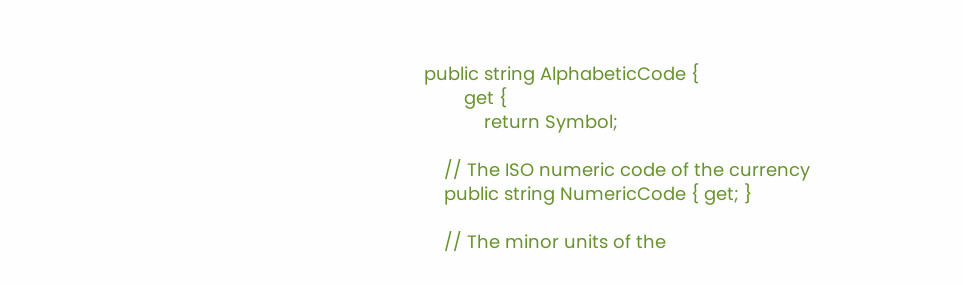public string AlphabeticCode {
        get {
            return Symbol;

    // The ISO numeric code of the currency
    public string NumericCode { get; }

    // The minor units of the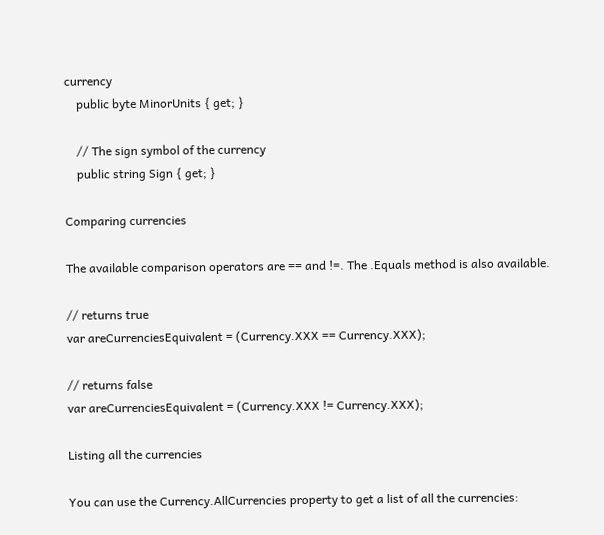currency
    public byte MinorUnits { get; }

    // The sign symbol of the currency
    public string Sign { get; }

Comparing currencies

The available comparison operators are == and !=. The .Equals method is also available.

// returns true
var areCurrenciesEquivalent = (Currency.XXX == Currency.XXX);

// returns false
var areCurrenciesEquivalent = (Currency.XXX != Currency.XXX);

Listing all the currencies

You can use the Currency.AllCurrencies property to get a list of all the currencies: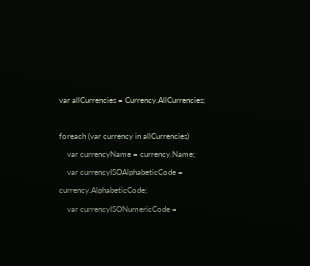var allCurrencies = Currency.AllCurrencies;

foreach (var currency in allCurrencies)
    var currencyName = currency.Name;
    var currencyISOAlphabeticCode = currency.AlphabeticCode;
    var currencyISONumericCode =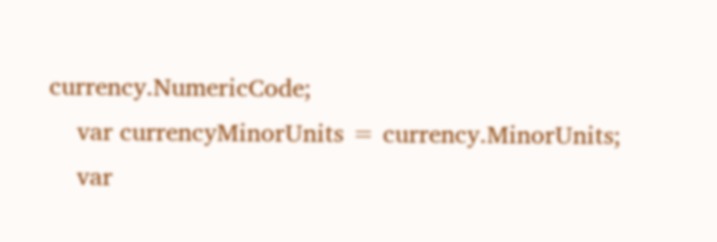currency.NumericCode;
    var currencyMinorUnits = currency.MinorUnits;
    var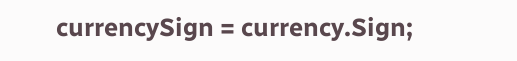currencySign = currency.Sign;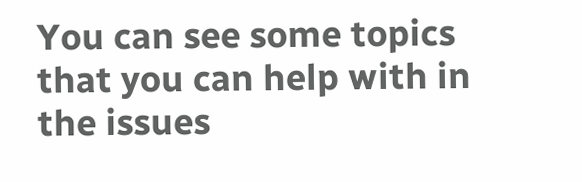You can see some topics that you can help with in the issues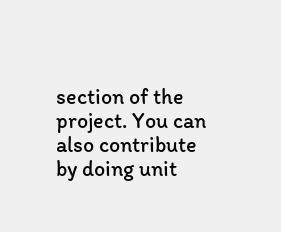section of the project. You can also contribute by doing unit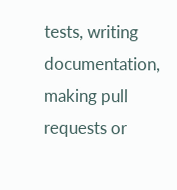tests, writing documentation, making pull requests or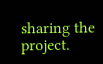sharing the project.